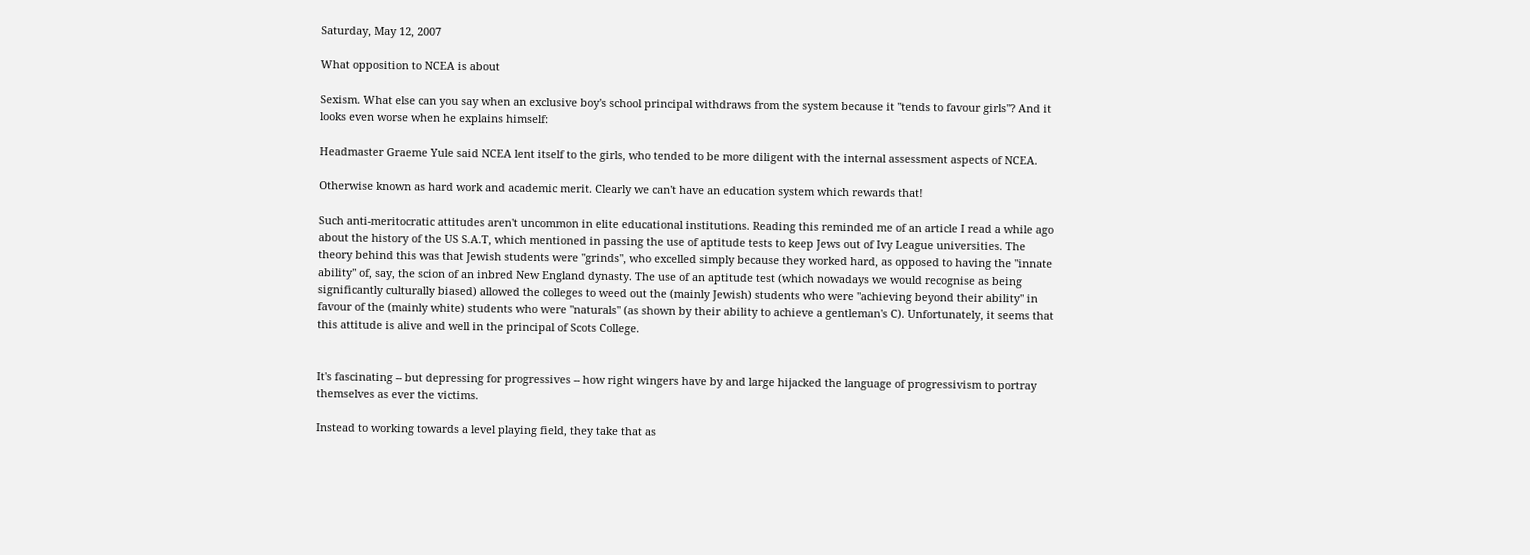Saturday, May 12, 2007

What opposition to NCEA is about

Sexism. What else can you say when an exclusive boy's school principal withdraws from the system because it "tends to favour girls"? And it looks even worse when he explains himself:

Headmaster Graeme Yule said NCEA lent itself to the girls, who tended to be more diligent with the internal assessment aspects of NCEA.

Otherwise known as hard work and academic merit. Clearly we can't have an education system which rewards that!

Such anti-meritocratic attitudes aren't uncommon in elite educational institutions. Reading this reminded me of an article I read a while ago about the history of the US S.A.T, which mentioned in passing the use of aptitude tests to keep Jews out of Ivy League universities. The theory behind this was that Jewish students were "grinds", who excelled simply because they worked hard, as opposed to having the "innate ability" of, say, the scion of an inbred New England dynasty. The use of an aptitude test (which nowadays we would recognise as being significantly culturally biased) allowed the colleges to weed out the (mainly Jewish) students who were "achieving beyond their ability" in favour of the (mainly white) students who were "naturals" (as shown by their ability to achieve a gentleman's C). Unfortunately, it seems that this attitude is alive and well in the principal of Scots College.


It's fascinating -- but depressing for progressives -- how right wingers have by and large hijacked the language of progressivism to portray themselves as ever the victims.

Instead to working towards a level playing field, they take that as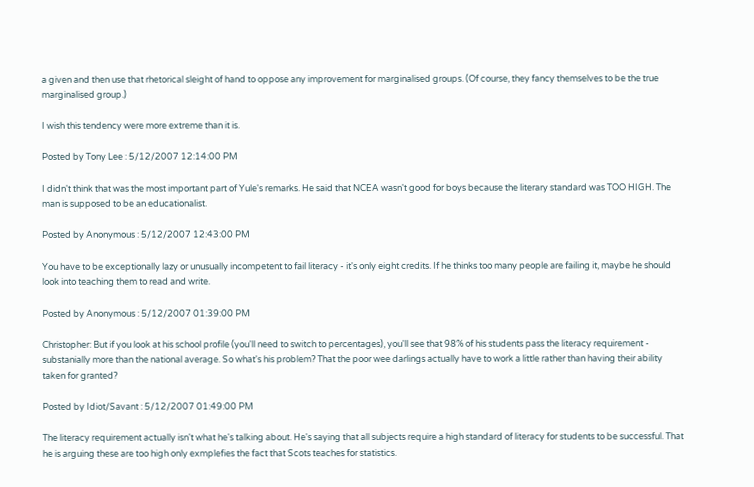a given and then use that rhetorical sleight of hand to oppose any improvement for marginalised groups. (Of course, they fancy themselves to be the true marginalised group.)

I wish this tendency were more extreme than it is.

Posted by Tony Lee : 5/12/2007 12:14:00 PM

I didn't think that was the most important part of Yule's remarks. He said that NCEA wasn't good for boys because the literary standard was TOO HIGH. The man is supposed to be an educationalist.

Posted by Anonymous : 5/12/2007 12:43:00 PM

You have to be exceptionally lazy or unusually incompetent to fail literacy - it's only eight credits. If he thinks too many people are failing it, maybe he should look into teaching them to read and write.

Posted by Anonymous : 5/12/2007 01:39:00 PM

Christopher: But if you look at his school profile (you'll need to switch to percentages), you'll see that 98% of his students pass the literacy requirement - substanially more than the national average. So what's his problem? That the poor wee darlings actually have to work a little rather than having their ability taken for granted?

Posted by Idiot/Savant : 5/12/2007 01:49:00 PM

The literacy requirement actually isn't what he's talking about. He's saying that all subjects require a high standard of literacy for students to be successful. That he is arguing these are too high only exmplefies the fact that Scots teaches for statistics.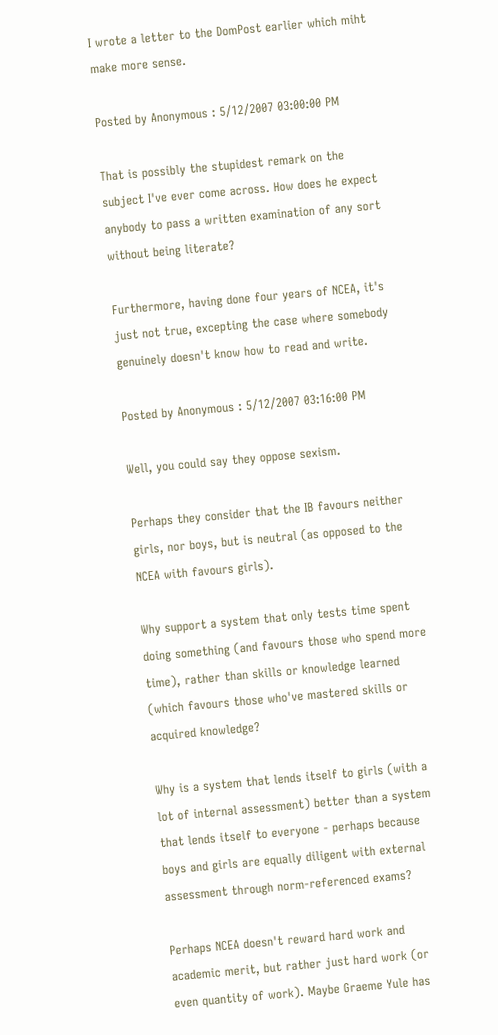I wrote a letter to the DomPost earlier which miht make more sense.

Posted by Anonymous : 5/12/2007 03:00:00 PM

That is possibly the stupidest remark on the subject I've ever come across. How does he expect anybody to pass a written examination of any sort without being literate?

Furthermore, having done four years of NCEA, it's just not true, excepting the case where somebody genuinely doesn't know how to read and write.

Posted by Anonymous : 5/12/2007 03:16:00 PM

Well, you could say they oppose sexism.

Perhaps they consider that the IB favours neither girls, nor boys, but is neutral (as opposed to the NCEA with favours girls).

Why support a system that only tests time spent doing something (and favours those who spend more time), rather than skills or knowledge learned (which favours those who've mastered skills or acquired knowledge?

Why is a system that lends itself to girls (with a lot of internal assessment) better than a system that lends itself to everyone - perhaps because boys and girls are equally diligent with external assessment through norm-referenced exams?

Perhaps NCEA doesn't reward hard work and academic merit, but rather just hard work (or even quantity of work). Maybe Graeme Yule has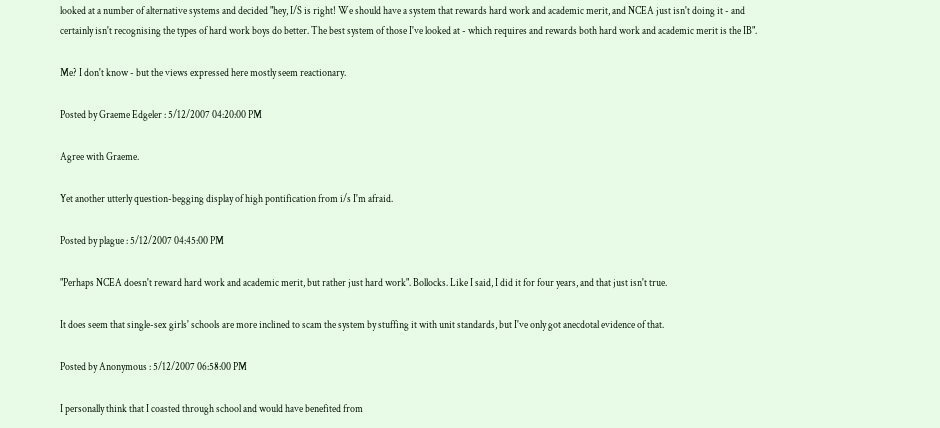looked at a number of alternative systems and decided "hey, I/S is right! We should have a system that rewards hard work and academic merit, and NCEA just isn't doing it - and certainly isn't recognising the types of hard work boys do better. The best system of those I've looked at - which requires and rewards both hard work and academic merit is the IB".

Me? I don't know - but the views expressed here mostly seem reactionary.

Posted by Graeme Edgeler : 5/12/2007 04:20:00 PM

Agree with Graeme.

Yet another utterly question-begging display of high pontification from i/s I'm afraid.

Posted by plague : 5/12/2007 04:45:00 PM

"Perhaps NCEA doesn't reward hard work and academic merit, but rather just hard work". Bollocks. Like I said, I did it for four years, and that just isn't true.

It does seem that single-sex girls' schools are more inclined to scam the system by stuffing it with unit standards, but I've only got anecdotal evidence of that.

Posted by Anonymous : 5/12/2007 06:58:00 PM

I personally think that I coasted through school and would have benefited from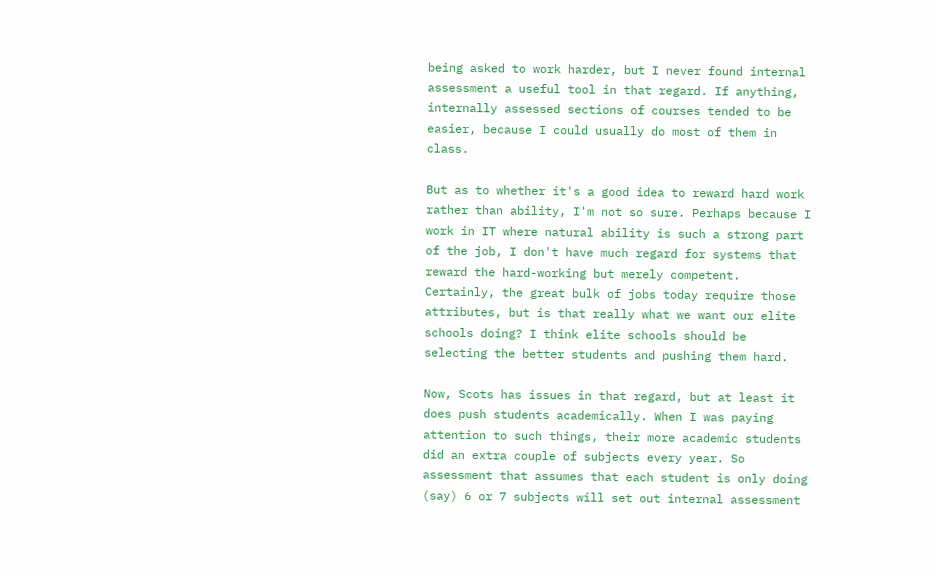being asked to work harder, but I never found internal assessment a useful tool in that regard. If anything, internally assessed sections of courses tended to be easier, because I could usually do most of them in class.

But as to whether it's a good idea to reward hard work rather than ability, I'm not so sure. Perhaps because I work in IT where natural ability is such a strong part of the job, I don't have much regard for systems that reward the hard-working but merely competent. Certainly, the great bulk of jobs today require those attributes, but is that really what we want our elite schools doing? I think elite schools should be selecting the better students and pushing them hard.

Now, Scots has issues in that regard, but at least it does push students academically. When I was paying attention to such things, their more academic students did an extra couple of subjects every year. So assessment that assumes that each student is only doing (say) 6 or 7 subjects will set out internal assessment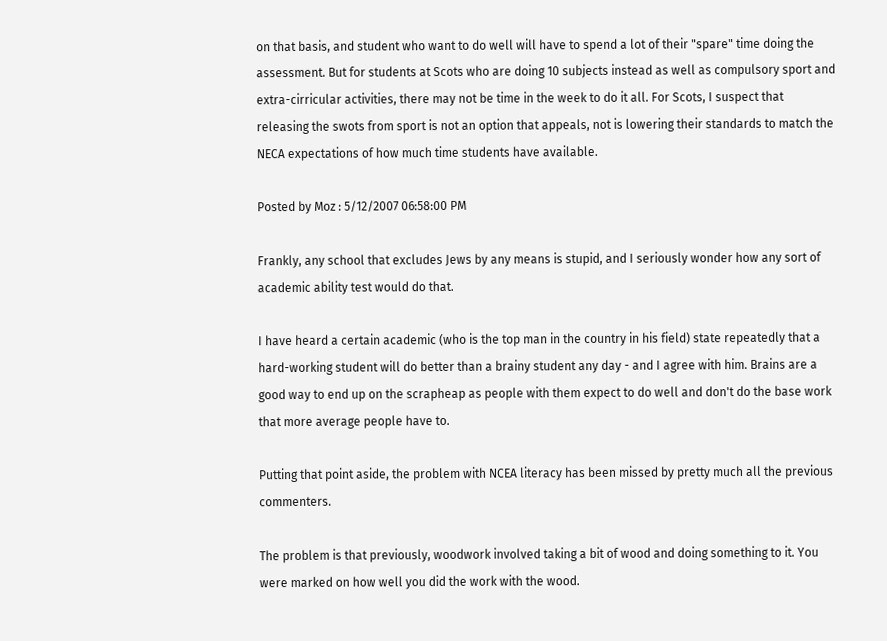on that basis, and student who want to do well will have to spend a lot of their "spare" time doing the assessment. But for students at Scots who are doing 10 subjects instead as well as compulsory sport and extra-cirricular activities, there may not be time in the week to do it all. For Scots, I suspect that releasing the swots from sport is not an option that appeals, not is lowering their standards to match the NECA expectations of how much time students have available.

Posted by Moz : 5/12/2007 06:58:00 PM

Frankly, any school that excludes Jews by any means is stupid, and I seriously wonder how any sort of academic ability test would do that.

I have heard a certain academic (who is the top man in the country in his field) state repeatedly that a hard-working student will do better than a brainy student any day - and I agree with him. Brains are a good way to end up on the scrapheap as people with them expect to do well and don't do the base work that more average people have to.

Putting that point aside, the problem with NCEA literacy has been missed by pretty much all the previous commenters.

The problem is that previously, woodwork involved taking a bit of wood and doing something to it. You were marked on how well you did the work with the wood.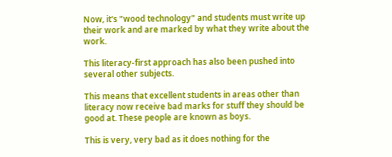Now, it's "wood technology" and students must write up their work and are marked by what they write about the work.

This literacy-first approach has also been pushed into several other subjects.

This means that excellent students in areas other than literacy now receive bad marks for stuff they should be good at. These people are known as boys.

This is very, very bad as it does nothing for the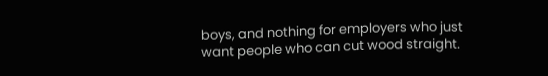boys, and nothing for employers who just want people who can cut wood straight.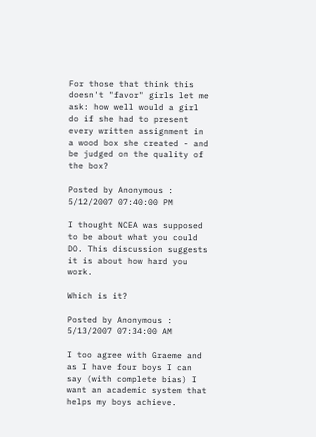For those that think this doesn't "favor" girls let me ask: how well would a girl do if she had to present every written assignment in a wood box she created - and be judged on the quality of the box?

Posted by Anonymous : 5/12/2007 07:40:00 PM

I thought NCEA was supposed to be about what you could DO. This discussion suggests it is about how hard you work.

Which is it?

Posted by Anonymous : 5/13/2007 07:34:00 AM

I too agree with Graeme and as I have four boys I can say (with complete bias) I want an academic system that helps my boys achieve.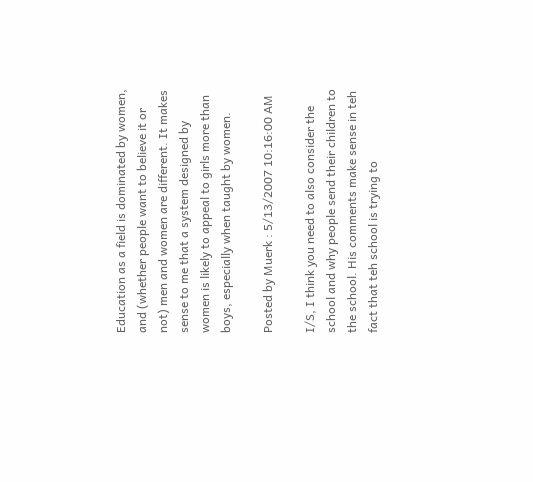Education as a field is dominated by women, and (whether people want to believe it or not) men and women are different. It makes sense to me that a system designed by women is likely to appeal to girls more than boys, especially when taught by women.

Posted by Muerk : 5/13/2007 10:16:00 AM

I/S, I think you need to also consider the school and why people send their children to the school. His comments make sense in teh fact that teh school is trying to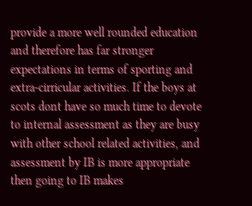provide a more well rounded education and therefore has far stronger expectations in terms of sporting and extra-cirricular activities. If the boys at scots dont have so much time to devote to internal assessment as they are busy with other school related activities, and assessment by IB is more appropriate then going to IB makes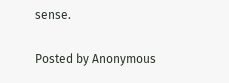sense.

Posted by Anonymous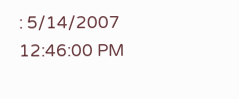: 5/14/2007 12:46:00 PM